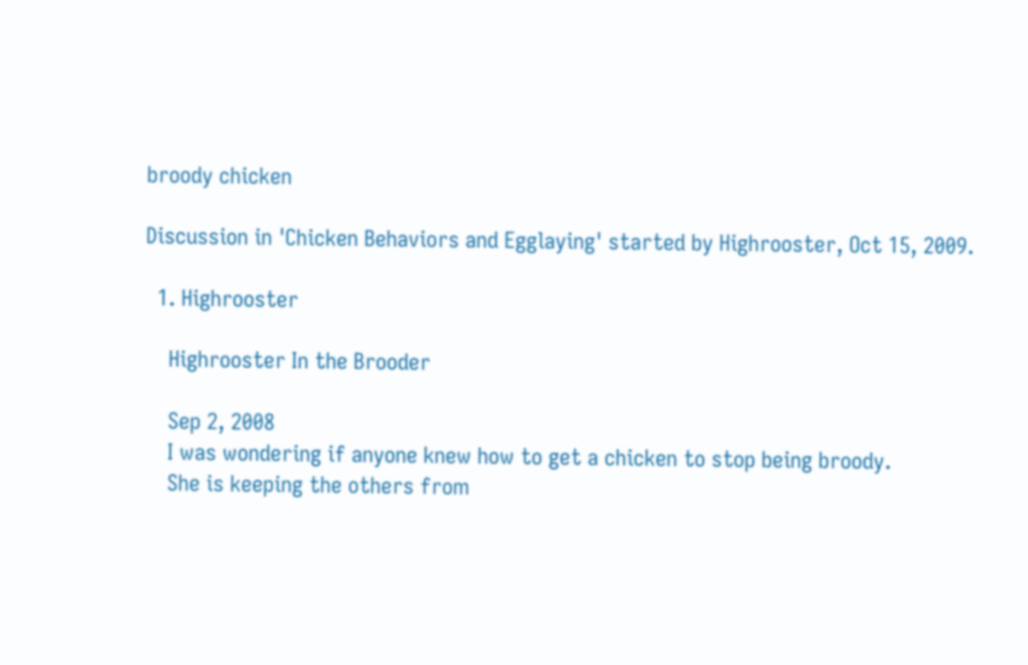broody chicken

Discussion in 'Chicken Behaviors and Egglaying' started by Highrooster, Oct 15, 2009.

  1. Highrooster

    Highrooster In the Brooder

    Sep 2, 2008
    I was wondering if anyone knew how to get a chicken to stop being broody.
    She is keeping the others from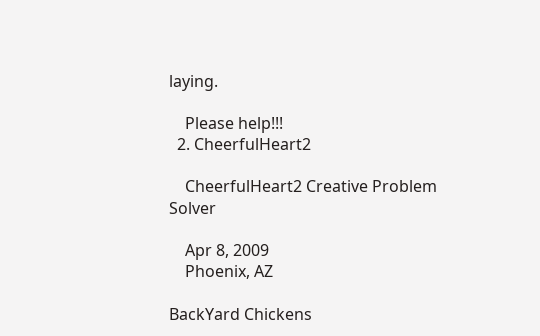laying.

    Please help!!!
  2. CheerfulHeart2

    CheerfulHeart2 Creative Problem Solver

    Apr 8, 2009
    Phoenix, AZ

BackYard Chickens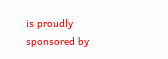is proudly sponsored by